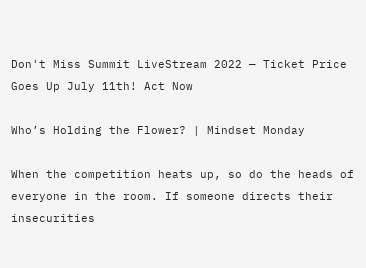Don't Miss Summit LiveStream 2022 — Ticket Price Goes Up July 11th! Act Now

Who’s Holding the Flower? | Mindset Monday

When the competition heats up, so do the heads of everyone in the room. If someone directs their insecurities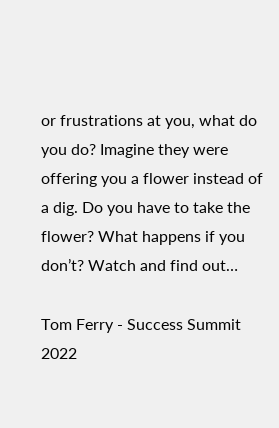or frustrations at you, what do you do? Imagine they were offering you a flower instead of a dig. Do you have to take the flower? What happens if you don’t? Watch and find out…

Tom Ferry - Success Summit 2022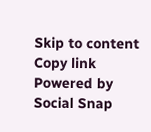Skip to content
Copy link
Powered by Social Snap